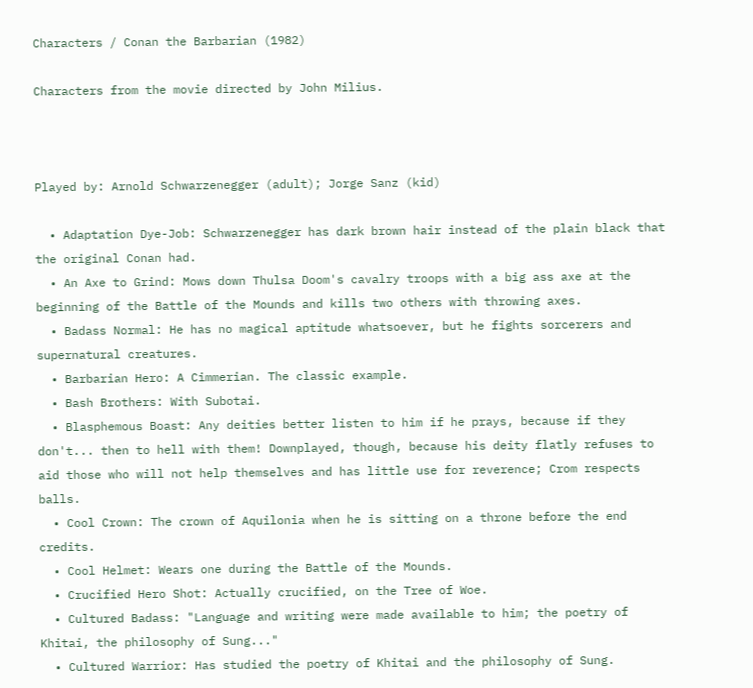Characters / Conan the Barbarian (1982)

Characters from the movie directed by John Milius.



Played by: Arnold Schwarzenegger (adult); Jorge Sanz (kid)

  • Adaptation Dye-Job: Schwarzenegger has dark brown hair instead of the plain black that the original Conan had.
  • An Axe to Grind: Mows down Thulsa Doom's cavalry troops with a big ass axe at the beginning of the Battle of the Mounds and kills two others with throwing axes.
  • Badass Normal: He has no magical aptitude whatsoever, but he fights sorcerers and supernatural creatures.
  • Barbarian Hero: A Cimmerian. The classic example.
  • Bash Brothers: With Subotai.
  • Blasphemous Boast: Any deities better listen to him if he prays, because if they don't... then to hell with them! Downplayed, though, because his deity flatly refuses to aid those who will not help themselves and has little use for reverence; Crom respects balls.
  • Cool Crown: The crown of Aquilonia when he is sitting on a throne before the end credits.
  • Cool Helmet: Wears one during the Battle of the Mounds.
  • Crucified Hero Shot: Actually crucified, on the Tree of Woe.
  • Cultured Badass: "Language and writing were made available to him; the poetry of Khitai, the philosophy of Sung..."
  • Cultured Warrior: Has studied the poetry of Khitai and the philosophy of Sung.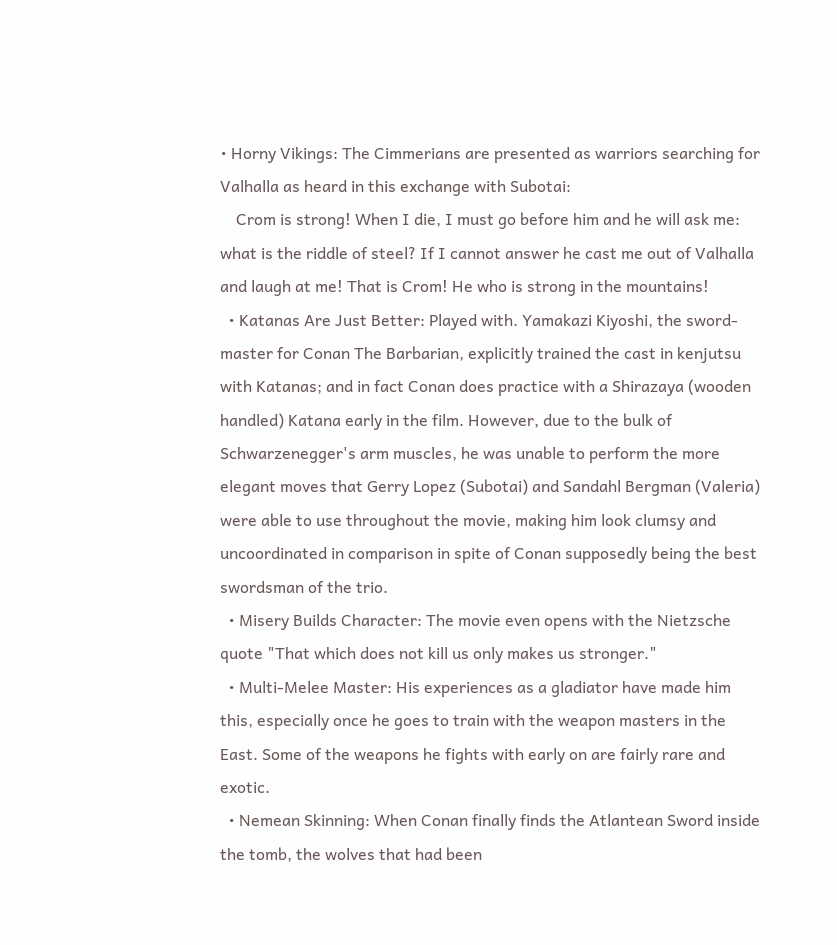• Horny Vikings: The Cimmerians are presented as warriors searching for Valhalla as heard in this exchange with Subotai:
    Crom is strong! When I die, I must go before him and he will ask me: what is the riddle of steel? If I cannot answer he cast me out of Valhalla and laugh at me! That is Crom! He who is strong in the mountains!
  • Katanas Are Just Better: Played with. Yamakazi Kiyoshi, the sword-master for Conan The Barbarian, explicitly trained the cast in kenjutsu with Katanas; and in fact Conan does practice with a Shirazaya (wooden handled) Katana early in the film. However, due to the bulk of Schwarzenegger's arm muscles, he was unable to perform the more elegant moves that Gerry Lopez (Subotai) and Sandahl Bergman (Valeria) were able to use throughout the movie, making him look clumsy and uncoordinated in comparison in spite of Conan supposedly being the best swordsman of the trio.
  • Misery Builds Character: The movie even opens with the Nietzsche quote "That which does not kill us only makes us stronger."
  • Multi-Melee Master: His experiences as a gladiator have made him this, especially once he goes to train with the weapon masters in the East. Some of the weapons he fights with early on are fairly rare and exotic.
  • Nemean Skinning: When Conan finally finds the Atlantean Sword inside the tomb, the wolves that had been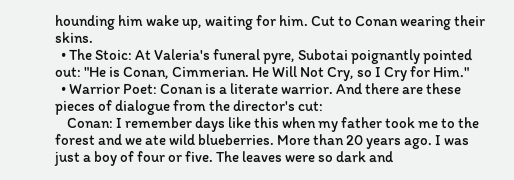hounding him wake up, waiting for him. Cut to Conan wearing their skins.
  • The Stoic: At Valeria's funeral pyre, Subotai poignantly pointed out: "He is Conan, Cimmerian. He Will Not Cry, so I Cry for Him."
  • Warrior Poet: Conan is a literate warrior. And there are these pieces of dialogue from the director's cut:
    Conan: I remember days like this when my father took me to the forest and we ate wild blueberries. More than 20 years ago. I was just a boy of four or five. The leaves were so dark and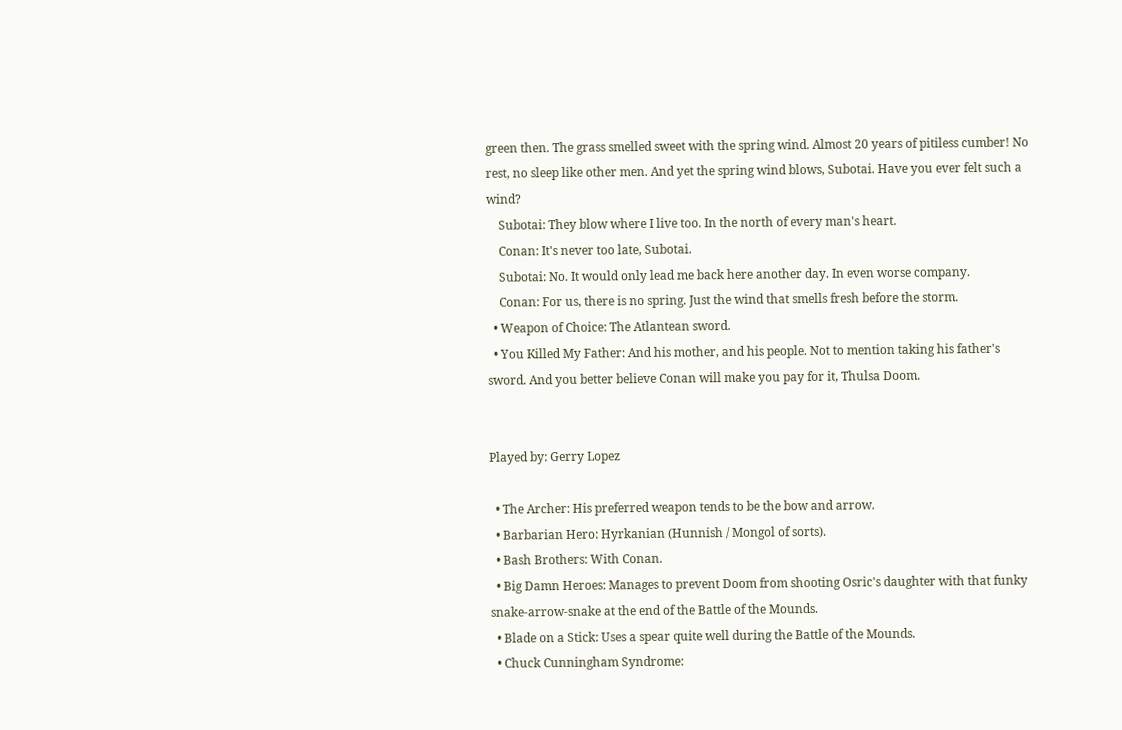green then. The grass smelled sweet with the spring wind. Almost 20 years of pitiless cumber! No rest, no sleep like other men. And yet the spring wind blows, Subotai. Have you ever felt such a wind?
    Subotai: They blow where I live too. In the north of every man's heart.
    Conan: It's never too late, Subotai.
    Subotai: No. It would only lead me back here another day. In even worse company.
    Conan: For us, there is no spring. Just the wind that smells fresh before the storm.
  • Weapon of Choice: The Atlantean sword.
  • You Killed My Father: And his mother, and his people. Not to mention taking his father's sword. And you better believe Conan will make you pay for it, Thulsa Doom.


Played by: Gerry Lopez

  • The Archer: His preferred weapon tends to be the bow and arrow.
  • Barbarian Hero: Hyrkanian (Hunnish / Mongol of sorts).
  • Bash Brothers: With Conan.
  • Big Damn Heroes: Manages to prevent Doom from shooting Osric's daughter with that funky snake-arrow-snake at the end of the Battle of the Mounds.
  • Blade on a Stick: Uses a spear quite well during the Battle of the Mounds.
  • Chuck Cunningham Syndrome: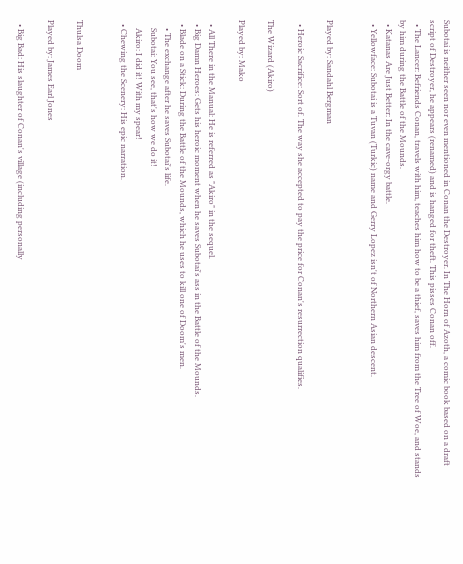Subotai is neither seen nor even mentioned in Conan the Destroyer. In The Horn of Azoth, a comic book based on a draft script of Destroyer, he appears (renamed) and is hanged for theft. This pisses Conan off.
  • The Lancer: Befriends Conan, travels with him, teaches him how to be a thief, saves him from the Tree of Woe, and stands by him during the Battle of the Mounds.
  • Katanas Are Just Better: In the cave-orgy battle.
  • Yellowface: Subotai is a Tuvan (Turkic) name and Gerry Lopez isn't of Northern Asian descent.


Played by: Sandahl Bergman

  • Heroic Sacrifice: Sort of. The way she accepted to pay the price for Conan's resurrection qualifies.

The Wizard (Akiro)

Played by: Mako

  • All There in the Manual: He is referred as "Akiro" in the sequel.
  • Big Damn Heroes: Gets his heroic moment when he saves Subotai's ass in the Battle of the Mounds.
  • Blade on a Stick: During the Battle of the Mounds, which he uses to kill one of Doom's men.
    • The exchange after he saves Subotai's life.
    Subotai: You see, that's how we do it!
    Akiro: I did it! With my spear!
  • Chewing the Scenery: His epic narration.


Thulsa Doom

Played by: James Earl Jones

  • Big Bad: His slaughter of Conan's village (including personally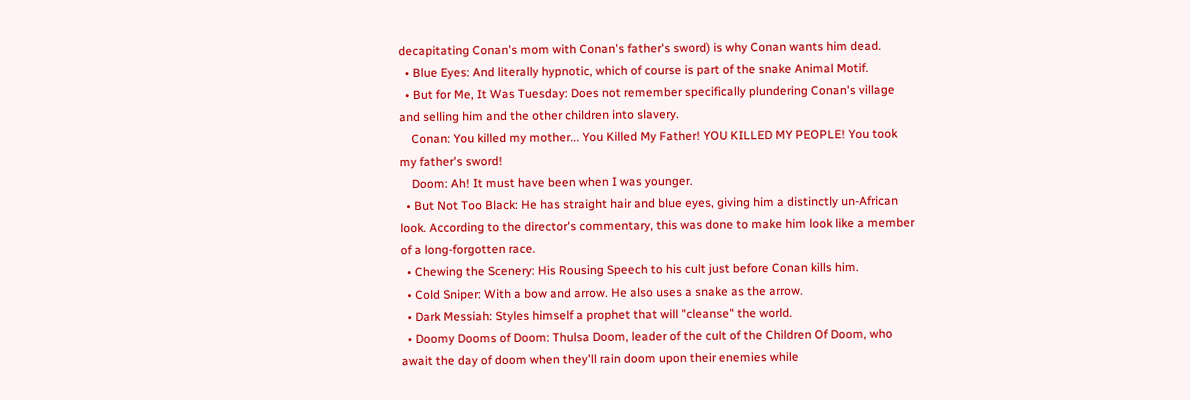decapitating Conan's mom with Conan's father's sword) is why Conan wants him dead.
  • Blue Eyes: And literally hypnotic, which of course is part of the snake Animal Motif.
  • But for Me, It Was Tuesday: Does not remember specifically plundering Conan's village and selling him and the other children into slavery.
    Conan: You killed my mother... You Killed My Father! YOU KILLED MY PEOPLE! You took my father's sword!
    Doom: Ah! It must have been when I was younger.
  • But Not Too Black: He has straight hair and blue eyes, giving him a distinctly un-African look. According to the director's commentary, this was done to make him look like a member of a long-forgotten race.
  • Chewing the Scenery: His Rousing Speech to his cult just before Conan kills him.
  • Cold Sniper: With a bow and arrow. He also uses a snake as the arrow.
  • Dark Messiah: Styles himself a prophet that will "cleanse" the world.
  • Doomy Dooms of Doom: Thulsa Doom, leader of the cult of the Children Of Doom, who await the day of doom when they'll rain doom upon their enemies while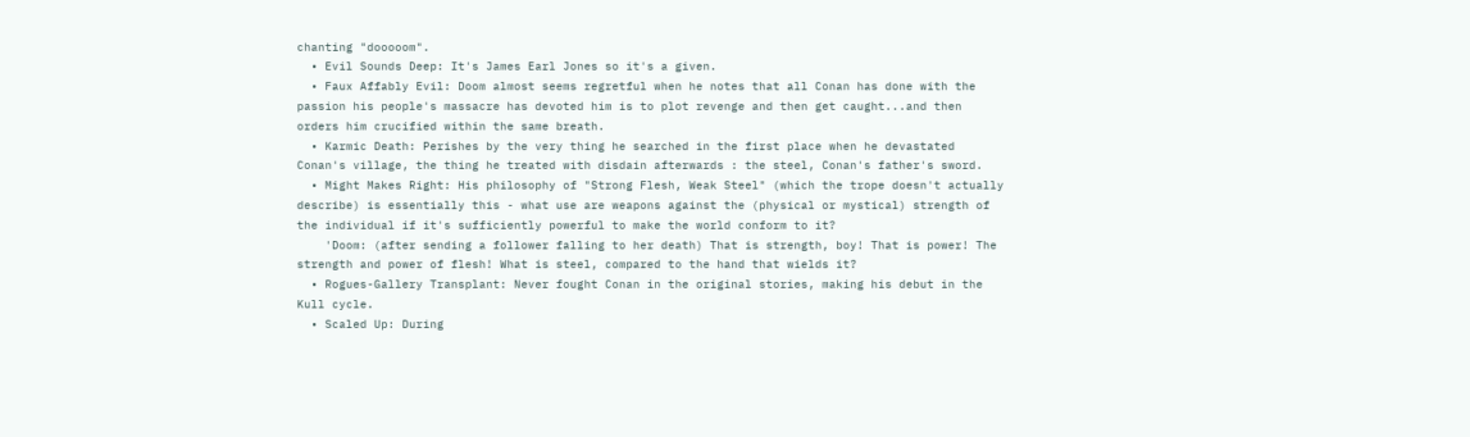chanting "dooooom".
  • Evil Sounds Deep: It's James Earl Jones so it's a given.
  • Faux Affably Evil: Doom almost seems regretful when he notes that all Conan has done with the passion his people's massacre has devoted him is to plot revenge and then get caught...and then orders him crucified within the same breath.
  • Karmic Death: Perishes by the very thing he searched in the first place when he devastated Conan's village, the thing he treated with disdain afterwards : the steel, Conan's father's sword.
  • Might Makes Right: His philosophy of "Strong Flesh, Weak Steel" (which the trope doesn't actually describe) is essentially this - what use are weapons against the (physical or mystical) strength of the individual if it's sufficiently powerful to make the world conform to it?
    'Doom: (after sending a follower falling to her death) That is strength, boy! That is power! The strength and power of flesh! What is steel, compared to the hand that wields it?
  • Rogues-Gallery Transplant: Never fought Conan in the original stories, making his debut in the Kull cycle.
  • Scaled Up: During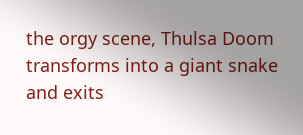the orgy scene, Thulsa Doom transforms into a giant snake and exits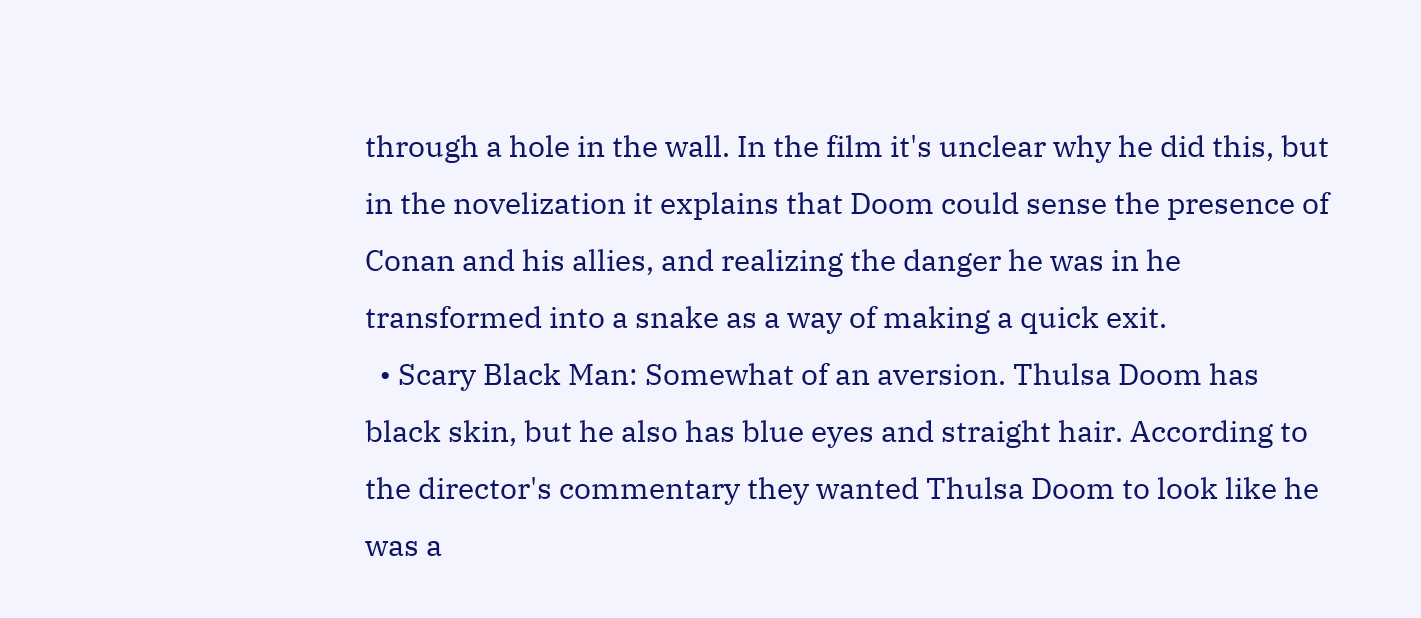through a hole in the wall. In the film it's unclear why he did this, but in the novelization it explains that Doom could sense the presence of Conan and his allies, and realizing the danger he was in he transformed into a snake as a way of making a quick exit.
  • Scary Black Man: Somewhat of an aversion. Thulsa Doom has black skin, but he also has blue eyes and straight hair. According to the director's commentary they wanted Thulsa Doom to look like he was a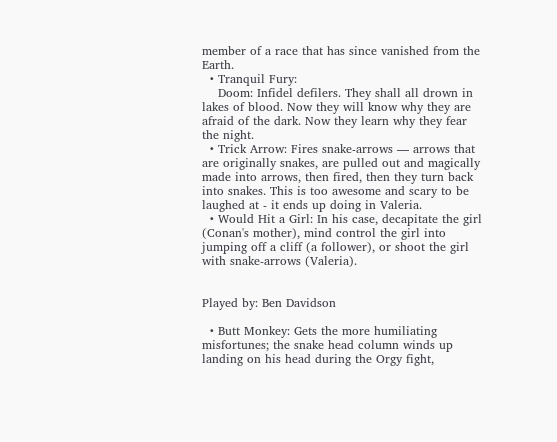member of a race that has since vanished from the Earth.
  • Tranquil Fury:
    Doom: Infidel defilers. They shall all drown in lakes of blood. Now they will know why they are afraid of the dark. Now they learn why they fear the night.
  • Trick Arrow: Fires snake-arrows — arrows that are originally snakes, are pulled out and magically made into arrows, then fired, then they turn back into snakes. This is too awesome and scary to be laughed at - it ends up doing in Valeria.
  • Would Hit a Girl: In his case, decapitate the girl (Conan's mother), mind control the girl into jumping off a cliff (a follower), or shoot the girl with snake-arrows (Valeria).


Played by: Ben Davidson

  • Butt Monkey: Gets the more humiliating misfortunes; the snake head column winds up landing on his head during the Orgy fight,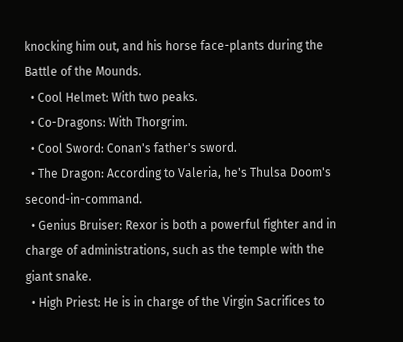knocking him out, and his horse face-plants during the Battle of the Mounds.
  • Cool Helmet: With two peaks.
  • Co-Dragons: With Thorgrim.
  • Cool Sword: Conan's father's sword.
  • The Dragon: According to Valeria, he's Thulsa Doom's second-in-command.
  • Genius Bruiser: Rexor is both a powerful fighter and in charge of administrations, such as the temple with the giant snake.
  • High Priest: He is in charge of the Virgin Sacrifices to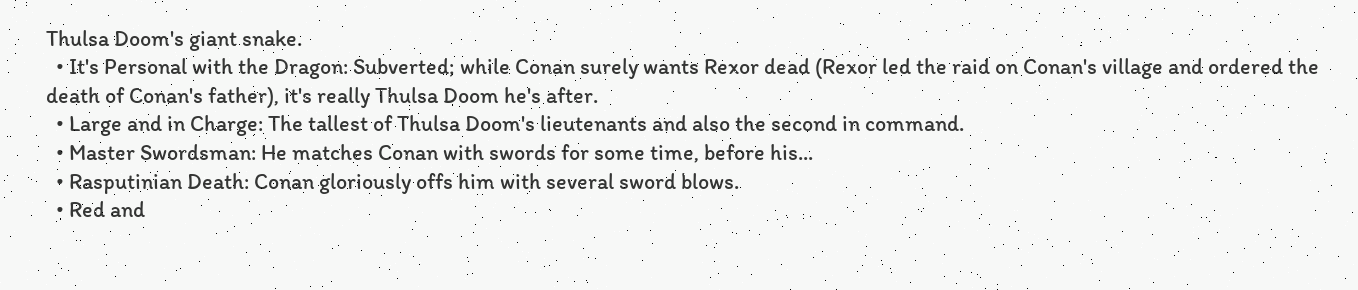Thulsa Doom's giant snake.
  • It's Personal with the Dragon: Subverted; while Conan surely wants Rexor dead (Rexor led the raid on Conan's village and ordered the death of Conan's father), it's really Thulsa Doom he's after.
  • Large and in Charge: The tallest of Thulsa Doom's lieutenants and also the second in command.
  • Master Swordsman: He matches Conan with swords for some time, before his...
  • Rasputinian Death: Conan gloriously offs him with several sword blows.
  • Red and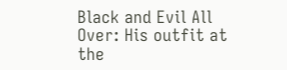Black and Evil All Over: His outfit at the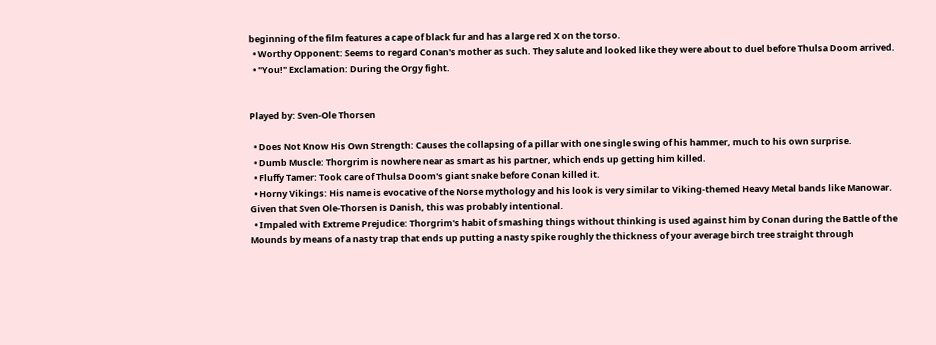beginning of the film features a cape of black fur and has a large red X on the torso.
  • Worthy Opponent: Seems to regard Conan's mother as such. They salute and looked like they were about to duel before Thulsa Doom arrived.
  • "You!" Exclamation: During the Orgy fight.


Played by: Sven-Ole Thorsen

  • Does Not Know His Own Strength: Causes the collapsing of a pillar with one single swing of his hammer, much to his own surprise.
  • Dumb Muscle: Thorgrim is nowhere near as smart as his partner, which ends up getting him killed.
  • Fluffy Tamer: Took care of Thulsa Doom's giant snake before Conan killed it.
  • Horny Vikings: His name is evocative of the Norse mythology and his look is very similar to Viking-themed Heavy Metal bands like Manowar. Given that Sven Ole-Thorsen is Danish, this was probably intentional.
  • Impaled with Extreme Prejudice: Thorgrim's habit of smashing things without thinking is used against him by Conan during the Battle of the Mounds by means of a nasty trap that ends up putting a nasty spike roughly the thickness of your average birch tree straight through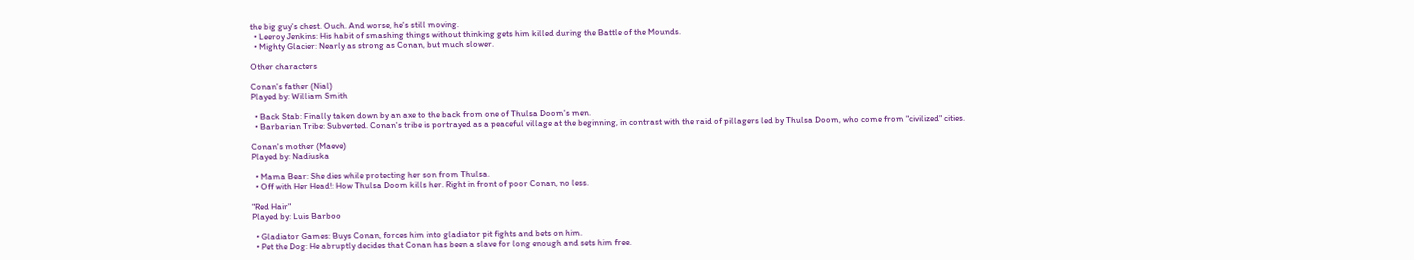the big guy's chest. Ouch. And worse, he's still moving.
  • Leeroy Jenkins: His habit of smashing things without thinking gets him killed during the Battle of the Mounds.
  • Mighty Glacier: Nearly as strong as Conan, but much slower.

Other characters

Conan's father (Nial)
Played by: William Smith

  • Back Stab: Finally taken down by an axe to the back from one of Thulsa Doom's men.
  • Barbarian Tribe: Subverted. Conan's tribe is portrayed as a peaceful village at the beginning, in contrast with the raid of pillagers led by Thulsa Doom, who come from "civilized" cities.

Conan's mother (Maeve)
Played by: Nadiuska

  • Mama Bear: She dies while protecting her son from Thulsa.
  • Off with Her Head!: How Thulsa Doom kills her. Right in front of poor Conan, no less.

"Red Hair"
Played by: Luis Barboo

  • Gladiator Games: Buys Conan, forces him into gladiator pit fights and bets on him.
  • Pet the Dog: He abruptly decides that Conan has been a slave for long enough and sets him free.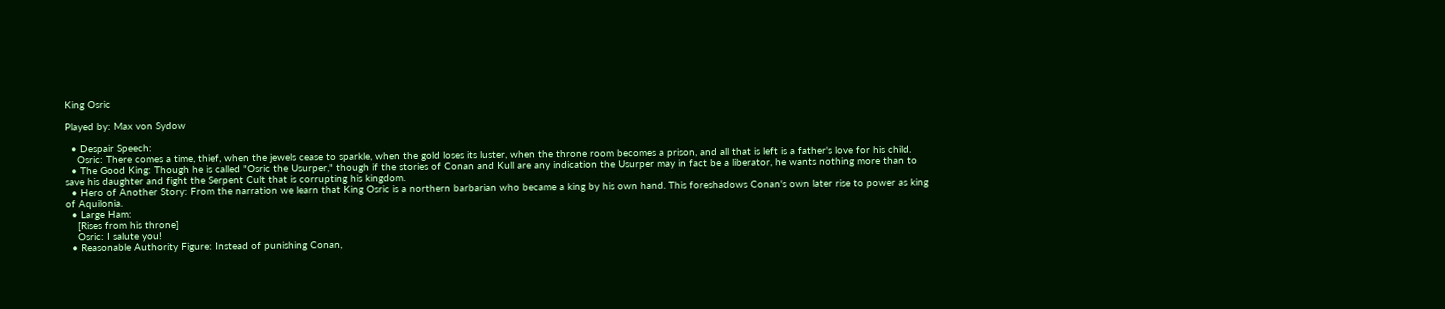King Osric

Played by: Max von Sydow

  • Despair Speech:
    Osric: There comes a time, thief, when the jewels cease to sparkle, when the gold loses its luster, when the throne room becomes a prison, and all that is left is a father's love for his child.
  • The Good King: Though he is called "Osric the Usurper," though if the stories of Conan and Kull are any indication the Usurper may in fact be a liberator, he wants nothing more than to save his daughter and fight the Serpent Cult that is corrupting his kingdom.
  • Hero of Another Story: From the narration we learn that King Osric is a northern barbarian who became a king by his own hand. This foreshadows Conan's own later rise to power as king of Aquilonia.
  • Large Ham:
    [Rises from his throne]
    Osric: I salute you!
  • Reasonable Authority Figure: Instead of punishing Conan,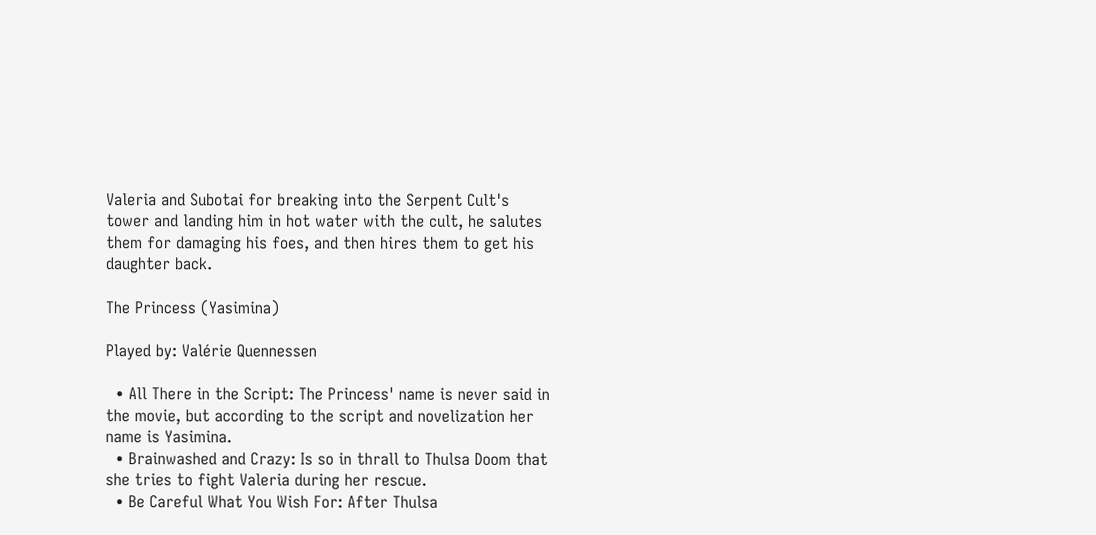Valeria and Subotai for breaking into the Serpent Cult's tower and landing him in hot water with the cult, he salutes them for damaging his foes, and then hires them to get his daughter back.

The Princess (Yasimina)

Played by: Valérie Quennessen

  • All There in the Script: The Princess' name is never said in the movie, but according to the script and novelization her name is Yasimina.
  • Brainwashed and Crazy: Is so in thrall to Thulsa Doom that she tries to fight Valeria during her rescue.
  • Be Careful What You Wish For: After Thulsa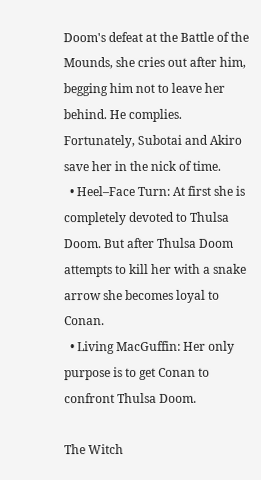Doom's defeat at the Battle of the Mounds, she cries out after him, begging him not to leave her behind. He complies. Fortunately, Subotai and Akiro save her in the nick of time.
  • Heel–Face Turn: At first she is completely devoted to Thulsa Doom. But after Thulsa Doom attempts to kill her with a snake arrow she becomes loyal to Conan.
  • Living MacGuffin: Her only purpose is to get Conan to confront Thulsa Doom.

The Witch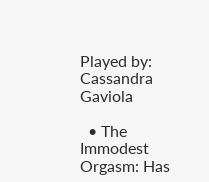Played by: Cassandra Gaviola

  • The Immodest Orgasm: Has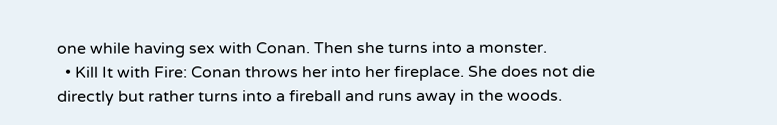one while having sex with Conan. Then she turns into a monster.
  • Kill It with Fire: Conan throws her into her fireplace. She does not die directly but rather turns into a fireball and runs away in the woods.